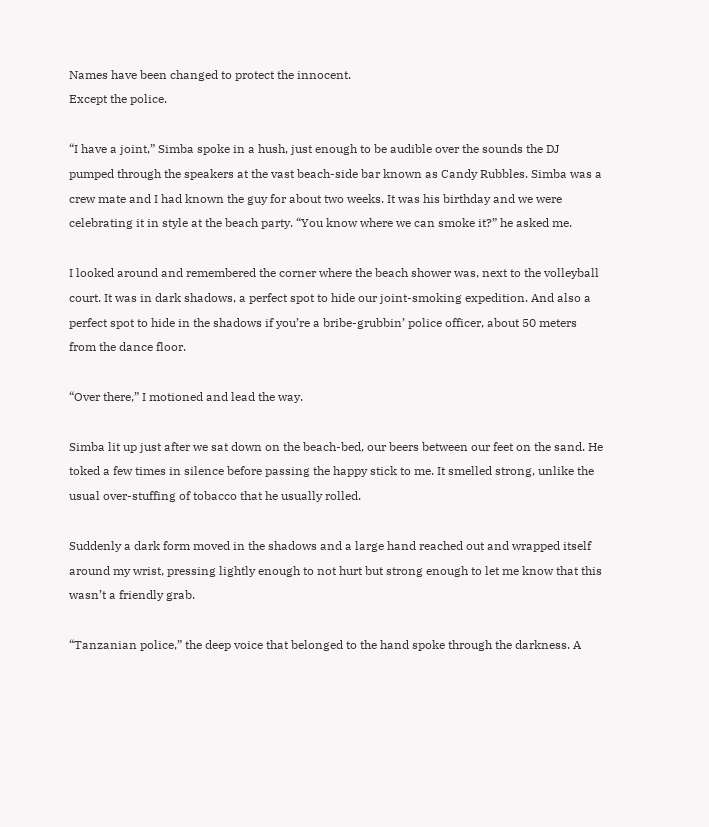Names have been changed to protect the innocent.
Except the police.

“I have a joint,” Simba spoke in a hush, just enough to be audible over the sounds the DJ pumped through the speakers at the vast beach-side bar known as Candy Rubbles. Simba was a crew mate and I had known the guy for about two weeks. It was his birthday and we were celebrating it in style at the beach party. “You know where we can smoke it?” he asked me.

I looked around and remembered the corner where the beach shower was, next to the volleyball court. It was in dark shadows, a perfect spot to hide our joint-smoking expedition. And also a perfect spot to hide in the shadows if you’re a bribe-grubbin’ police officer, about 50 meters from the dance floor.

“Over there,” I motioned and lead the way.

Simba lit up just after we sat down on the beach-bed, our beers between our feet on the sand. He toked a few times in silence before passing the happy stick to me. It smelled strong, unlike the usual over-stuffing of tobacco that he usually rolled.

Suddenly a dark form moved in the shadows and a large hand reached out and wrapped itself around my wrist, pressing lightly enough to not hurt but strong enough to let me know that this wasn’t a friendly grab.

“Tanzanian police,” the deep voice that belonged to the hand spoke through the darkness. A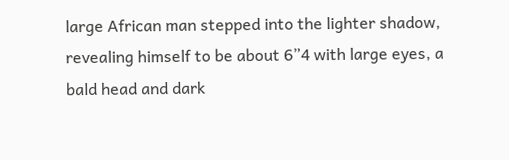large African man stepped into the lighter shadow, revealing himself to be about 6”4 with large eyes, a bald head and dark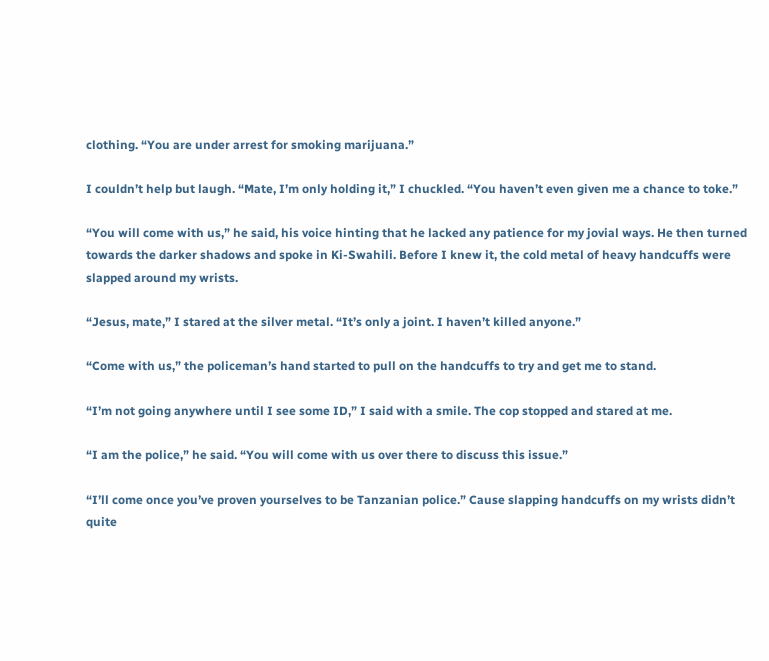clothing. “You are under arrest for smoking marijuana.”

I couldn’t help but laugh. “Mate, I’m only holding it,” I chuckled. “You haven’t even given me a chance to toke.”

“You will come with us,” he said, his voice hinting that he lacked any patience for my jovial ways. He then turned towards the darker shadows and spoke in Ki-Swahili. Before I knew it, the cold metal of heavy handcuffs were slapped around my wrists.

“Jesus, mate,” I stared at the silver metal. “It’s only a joint. I haven’t killed anyone.”

“Come with us,” the policeman’s hand started to pull on the handcuffs to try and get me to stand.

“I’m not going anywhere until I see some ID,” I said with a smile. The cop stopped and stared at me.

“I am the police,” he said. “You will come with us over there to discuss this issue.”

“I’ll come once you’ve proven yourselves to be Tanzanian police.” Cause slapping handcuffs on my wrists didn’t quite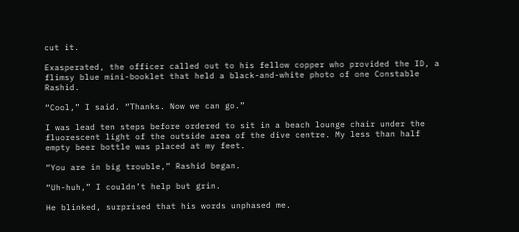cut it.

Exasperated, the officer called out to his fellow copper who provided the ID, a flimsy blue mini-booklet that held a black-and-white photo of one Constable Rashid.

“Cool,” I said. “Thanks. Now we can go.”

I was lead ten steps before ordered to sit in a beach lounge chair under the fluorescent light of the outside area of the dive centre. My less than half empty beer bottle was placed at my feet.

“You are in big trouble,” Rashid began.

“Uh-huh,” I couldn’t help but grin.

He blinked, surprised that his words unphased me.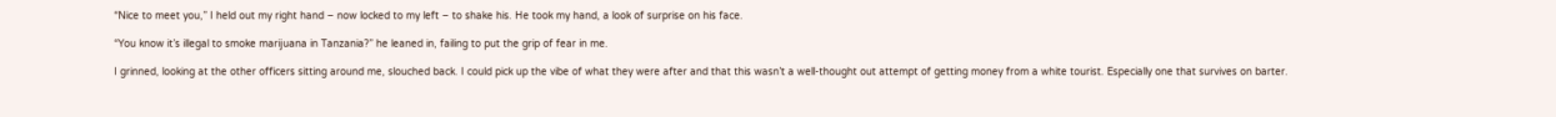“Nice to meet you,” I held out my right hand – now locked to my left – to shake his. He took my hand, a look of surprise on his face.

“You know it’s illegal to smoke marijuana in Tanzania?” he leaned in, failing to put the grip of fear in me.

I grinned, looking at the other officers sitting around me, slouched back. I could pick up the vibe of what they were after and that this wasn’t a well-thought out attempt of getting money from a white tourist. Especially one that survives on barter.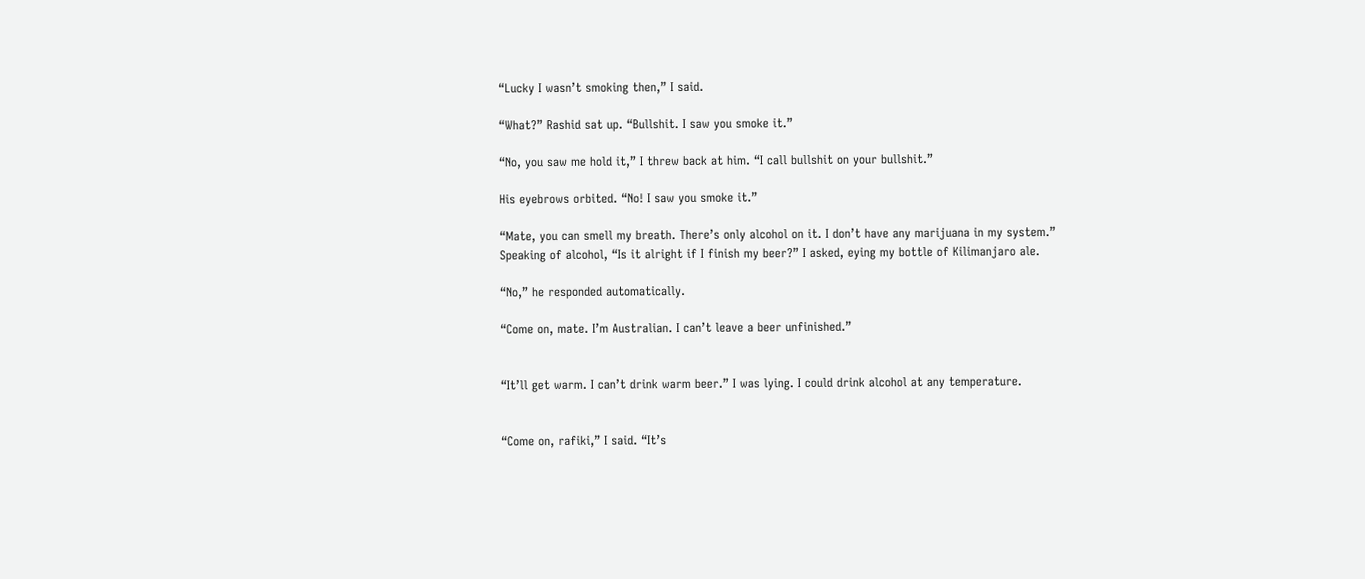“Lucky I wasn’t smoking then,” I said.

“What?” Rashid sat up. “Bullshit. I saw you smoke it.”

“No, you saw me hold it,” I threw back at him. “I call bullshit on your bullshit.”

His eyebrows orbited. “No! I saw you smoke it.”

“Mate, you can smell my breath. There’s only alcohol on it. I don’t have any marijuana in my system.” Speaking of alcohol, “Is it alright if I finish my beer?” I asked, eying my bottle of Kilimanjaro ale.

“No,” he responded automatically.

“Come on, mate. I’m Australian. I can’t leave a beer unfinished.”


“It’ll get warm. I can’t drink warm beer.” I was lying. I could drink alcohol at any temperature.


“Come on, rafiki,” I said. “It’s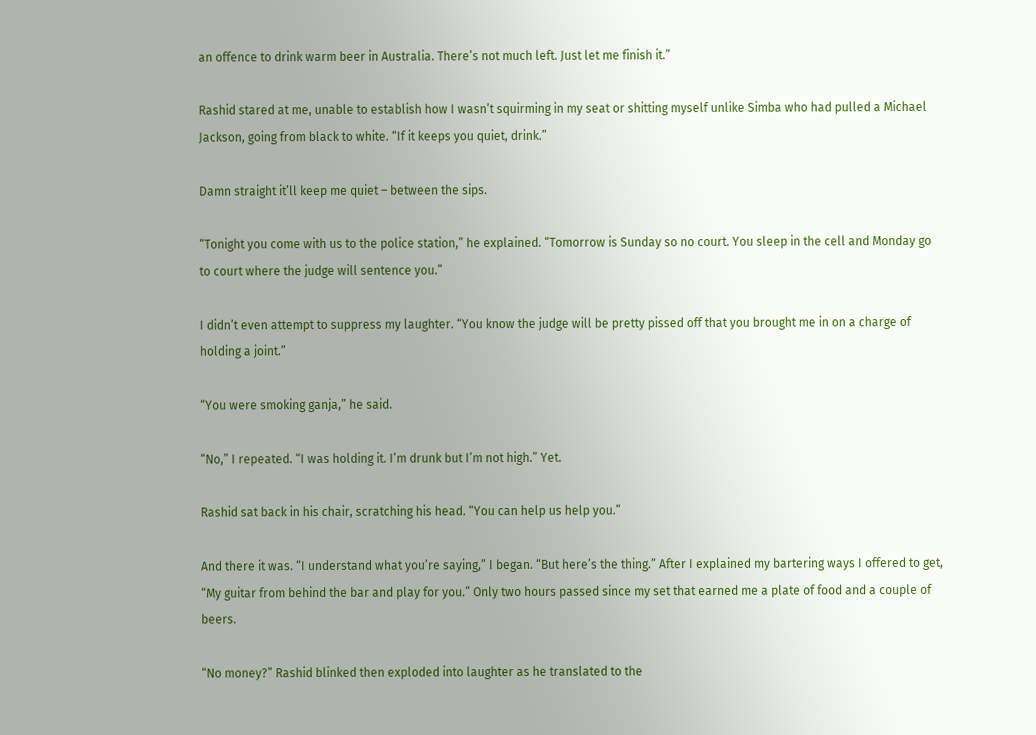an offence to drink warm beer in Australia. There’s not much left. Just let me finish it.”

Rashid stared at me, unable to establish how I wasn’t squirming in my seat or shitting myself unlike Simba who had pulled a Michael Jackson, going from black to white. “If it keeps you quiet, drink.”

Damn straight it’ll keep me quiet – between the sips.

“Tonight you come with us to the police station,” he explained. “Tomorrow is Sunday so no court. You sleep in the cell and Monday go to court where the judge will sentence you.”

I didn’t even attempt to suppress my laughter. “You know the judge will be pretty pissed off that you brought me in on a charge of holding a joint.”

“You were smoking ganja,” he said.

“No,” I repeated. “I was holding it. I’m drunk but I’m not high.” Yet.

Rashid sat back in his chair, scratching his head. “You can help us help you.”

And there it was. “I understand what you’re saying,” I began. “But here’s the thing.” After I explained my bartering ways I offered to get, “My guitar from behind the bar and play for you.” Only two hours passed since my set that earned me a plate of food and a couple of beers.

“No money?” Rashid blinked then exploded into laughter as he translated to the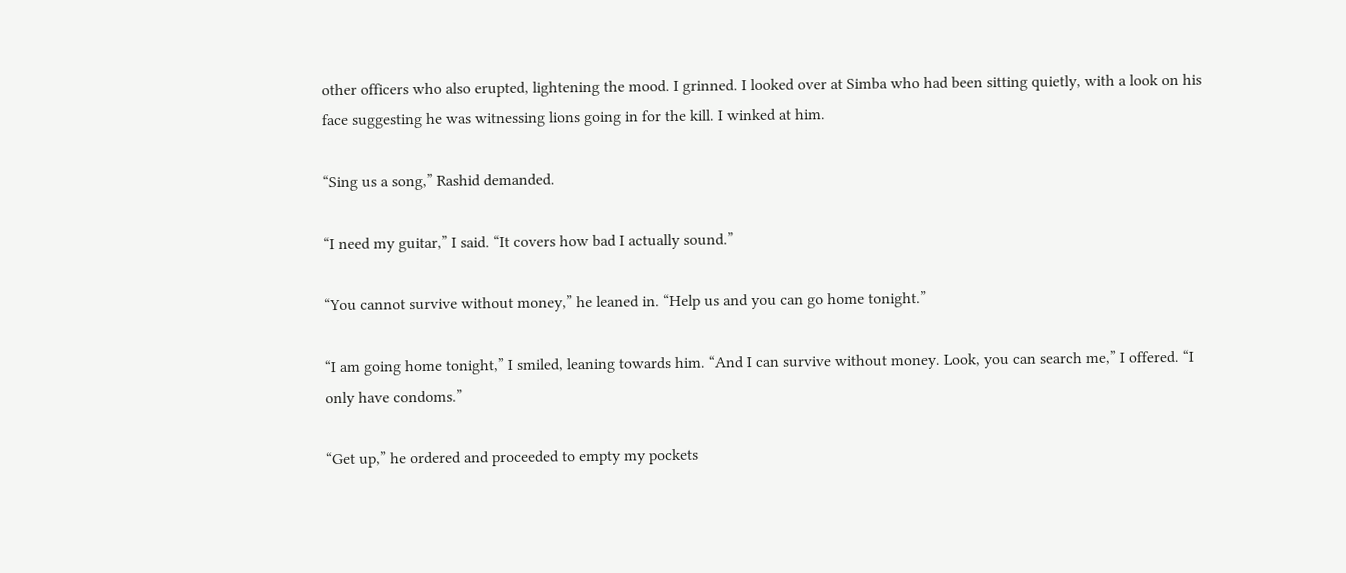other officers who also erupted, lightening the mood. I grinned. I looked over at Simba who had been sitting quietly, with a look on his face suggesting he was witnessing lions going in for the kill. I winked at him.

“Sing us a song,” Rashid demanded.

“I need my guitar,” I said. “It covers how bad I actually sound.”

“You cannot survive without money,” he leaned in. “Help us and you can go home tonight.”

“I am going home tonight,” I smiled, leaning towards him. “And I can survive without money. Look, you can search me,” I offered. “I only have condoms.”

“Get up,” he ordered and proceeded to empty my pockets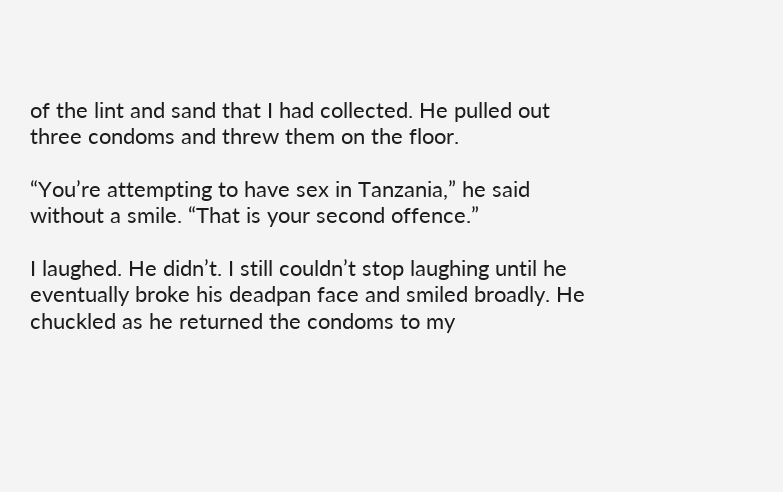of the lint and sand that I had collected. He pulled out three condoms and threw them on the floor.

“You’re attempting to have sex in Tanzania,” he said without a smile. “That is your second offence.”

I laughed. He didn’t. I still couldn’t stop laughing until he eventually broke his deadpan face and smiled broadly. He chuckled as he returned the condoms to my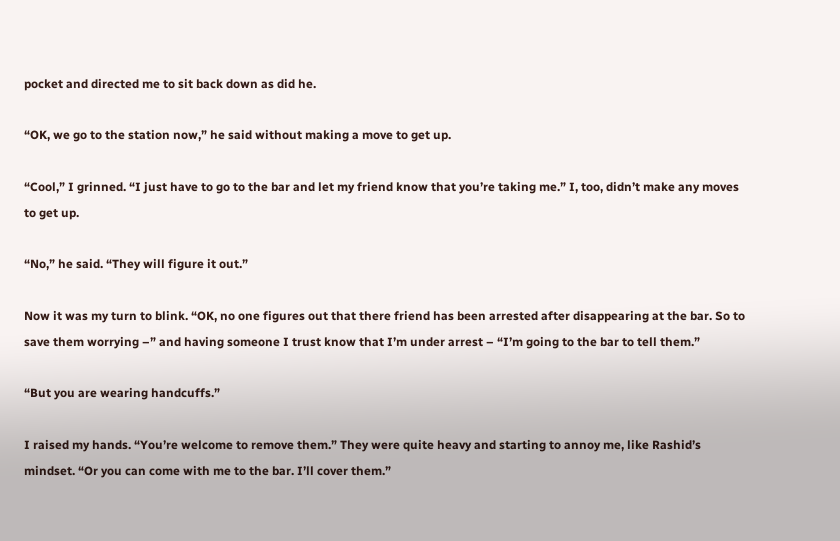pocket and directed me to sit back down as did he.

“OK, we go to the station now,” he said without making a move to get up.

“Cool,” I grinned. “I just have to go to the bar and let my friend know that you’re taking me.” I, too, didn’t make any moves to get up.

“No,” he said. “They will figure it out.”

Now it was my turn to blink. “OK, no one figures out that there friend has been arrested after disappearing at the bar. So to save them worrying –” and having someone I trust know that I’m under arrest – “I’m going to the bar to tell them.”

“But you are wearing handcuffs.”

I raised my hands. “You’re welcome to remove them.” They were quite heavy and starting to annoy me, like Rashid’s mindset. “Or you can come with me to the bar. I’ll cover them.”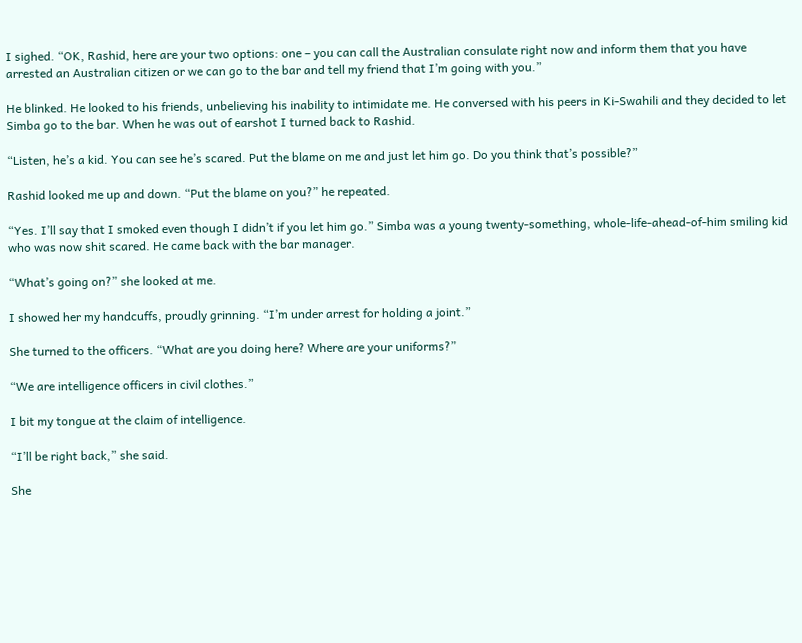I sighed. “OK, Rashid, here are your two options: one – you can call the Australian consulate right now and inform them that you have arrested an Australian citizen or we can go to the bar and tell my friend that I’m going with you.”

He blinked. He looked to his friends, unbelieving his inability to intimidate me. He conversed with his peers in Ki-Swahili and they decided to let Simba go to the bar. When he was out of earshot I turned back to Rashid.

“Listen, he’s a kid. You can see he’s scared. Put the blame on me and just let him go. Do you think that’s possible?”

Rashid looked me up and down. “Put the blame on you?” he repeated.

“Yes. I’ll say that I smoked even though I didn’t if you let him go.” Simba was a young twenty-something, whole-life-ahead-of-him smiling kid who was now shit scared. He came back with the bar manager.

“What’s going on?” she looked at me.

I showed her my handcuffs, proudly grinning. “I’m under arrest for holding a joint.”

She turned to the officers. “What are you doing here? Where are your uniforms?”

“We are intelligence officers in civil clothes.”

I bit my tongue at the claim of intelligence.

“I’ll be right back,” she said.

She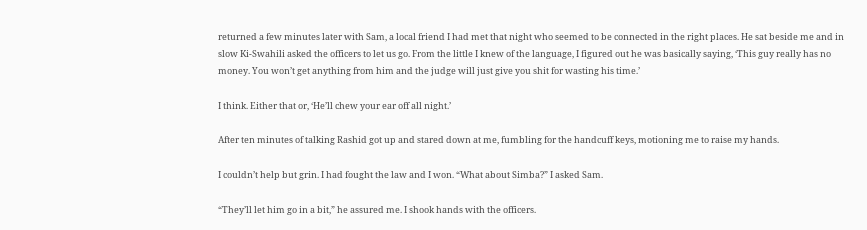returned a few minutes later with Sam, a local friend I had met that night who seemed to be connected in the right places. He sat beside me and in slow Ki-Swahili asked the officers to let us go. From the little I knew of the language, I figured out he was basically saying, ‘This guy really has no money. You won’t get anything from him and the judge will just give you shit for wasting his time.’

I think. Either that or, ‘He’ll chew your ear off all night.’

After ten minutes of talking Rashid got up and stared down at me, fumbling for the handcuff keys, motioning me to raise my hands.

I couldn’t help but grin. I had fought the law and I won. “What about Simba?” I asked Sam.

“They’ll let him go in a bit,” he assured me. I shook hands with the officers.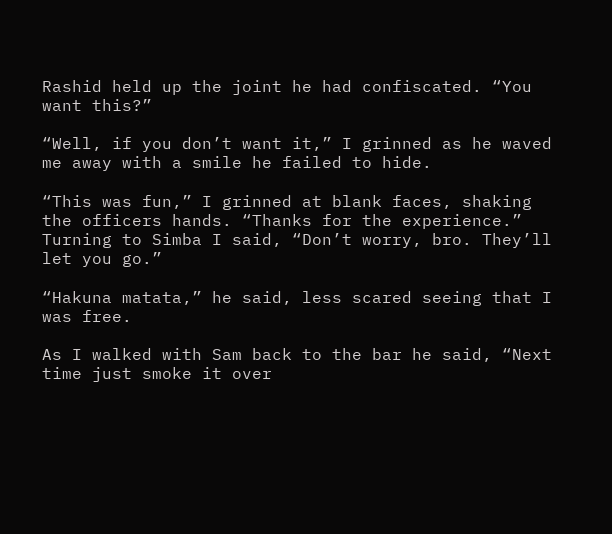Rashid held up the joint he had confiscated. “You want this?”

“Well, if you don’t want it,” I grinned as he waved me away with a smile he failed to hide.

“This was fun,” I grinned at blank faces, shaking the officers hands. “Thanks for the experience.” Turning to Simba I said, “Don’t worry, bro. They’ll let you go.”

“Hakuna matata,” he said, less scared seeing that I was free.

As I walked with Sam back to the bar he said, “Next time just smoke it over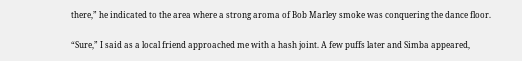there,” he indicated to the area where a strong aroma of Bob Marley smoke was conquering the dance floor.

“Sure,” I said as a local friend approached me with a hash joint. A few puffs later and Simba appeared,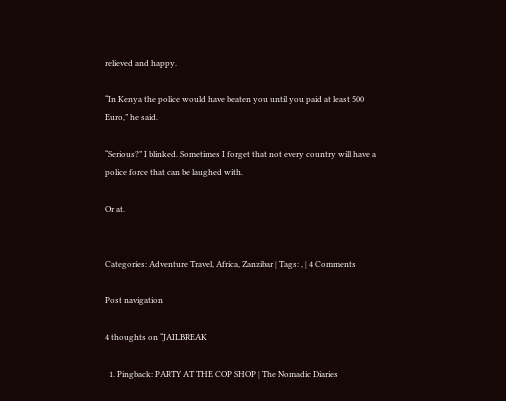relieved and happy.

“In Kenya the police would have beaten you until you paid at least 500 Euro,” he said.

“Serious?” I blinked. Sometimes I forget that not every country will have a police force that can be laughed with.

Or at.


Categories: Adventure Travel, Africa, Zanzibar | Tags: , | 4 Comments

Post navigation

4 thoughts on “JAILBREAK

  1. Pingback: PARTY AT THE COP SHOP | The Nomadic Diaries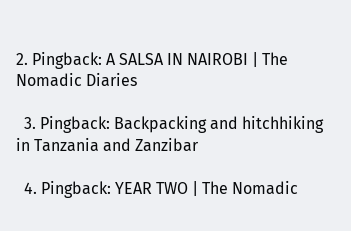2. Pingback: A SALSA IN NAIROBI | The Nomadic Diaries

  3. Pingback: Backpacking and hitchhiking in Tanzania and Zanzibar

  4. Pingback: YEAR TWO | The Nomadic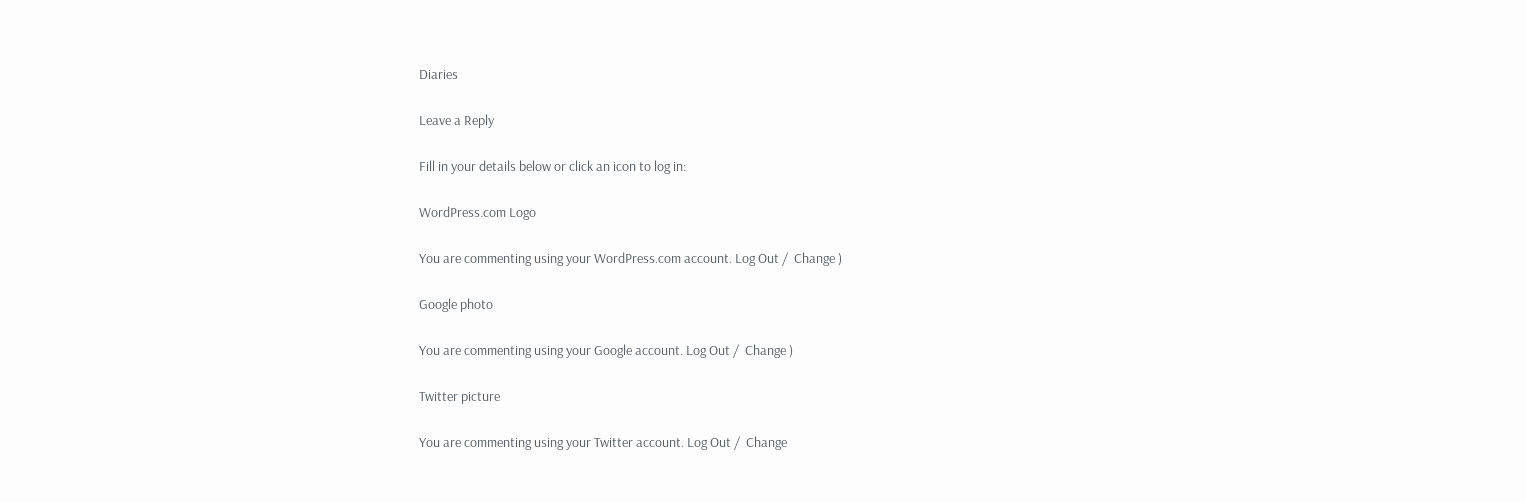Diaries

Leave a Reply

Fill in your details below or click an icon to log in:

WordPress.com Logo

You are commenting using your WordPress.com account. Log Out /  Change )

Google photo

You are commenting using your Google account. Log Out /  Change )

Twitter picture

You are commenting using your Twitter account. Log Out /  Change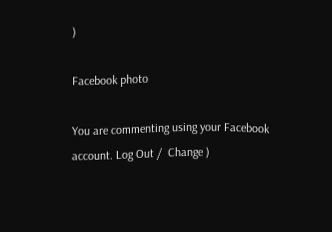)

Facebook photo

You are commenting using your Facebook account. Log Out /  Change )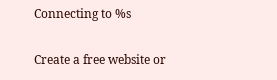Connecting to %s

Create a free website or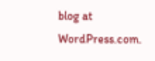blog at WordPress.com.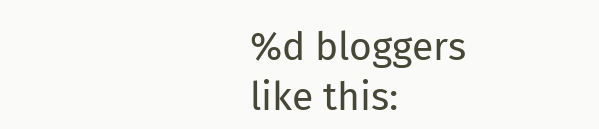%d bloggers like this: